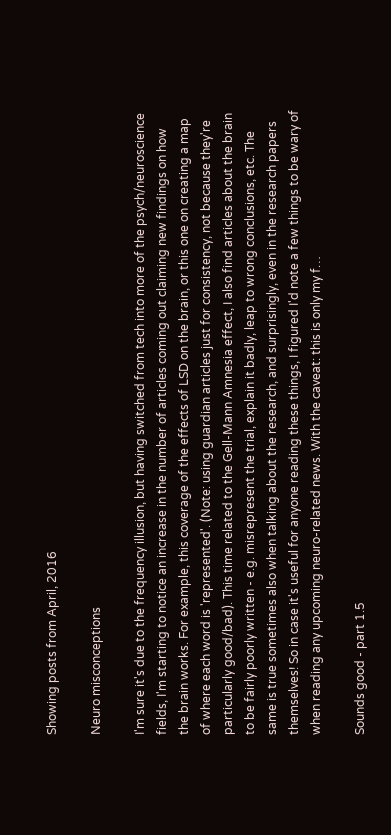Showing posts from April, 2016

Neuro misconceptions

I'm sure it's due to the frequency illusion, but having switched from tech into more of the psych/neuroscience fields, I'm starting to notice an increase in the number of articles coming out claiming new findings on how the brain works. For example, this coverage of the effects of LSD on the brain, or this one on creating a map of where each word is 'represented'. (Note: using guardian articles just for consistency, not because they're particularly good/bad). This time related to the Gell-Mann Amnesia effect, I also find articles about the brain to be fairly poorly written - e.g. misrepresent the trial, explain it badly, leap to wrong conclusions, etc. The same is true sometimes also when talking about the research, and surprisingly, even in the research papers themselves! So in case it's useful for anyone reading these things, I figured I'd note a few things to be wary of when reading any upcoming neuro-related news. With the caveat: this is only my f…

Sounds good - part 1.5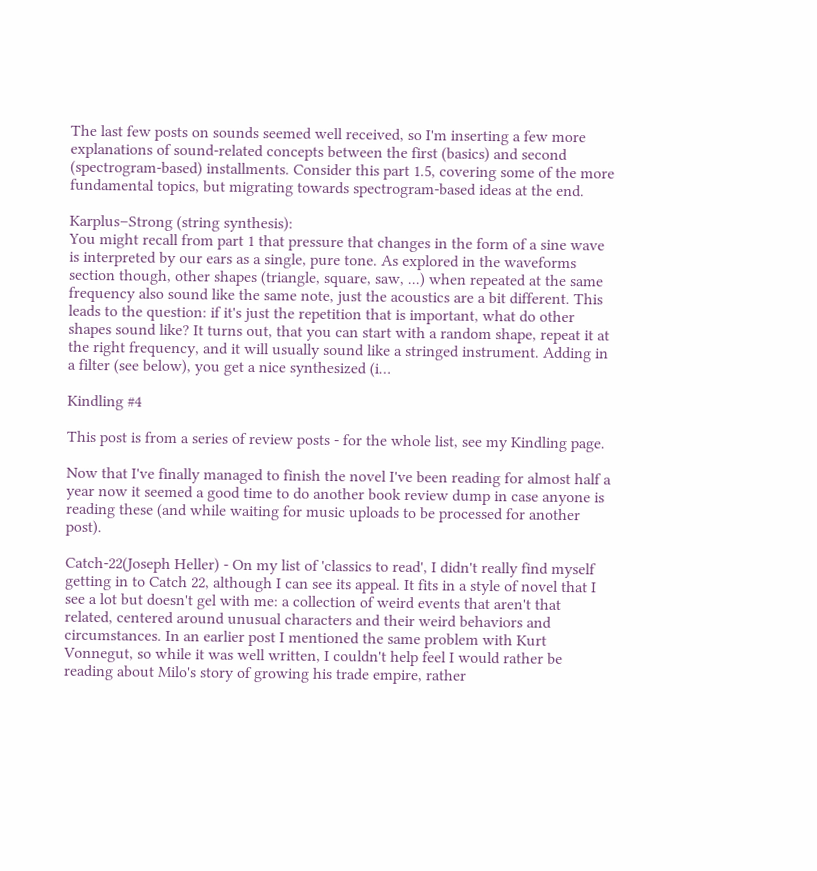The last few posts on sounds seemed well received, so I'm inserting a few more explanations of sound-related concepts between the first (basics) and second (spectrogram-based) installments. Consider this part 1.5, covering some of the more fundamental topics, but migrating towards spectrogram-based ideas at the end.

Karplus–Strong (string synthesis):
You might recall from part 1 that pressure that changes in the form of a sine wave is interpreted by our ears as a single, pure tone. As explored in the waveforms section though, other shapes (triangle, square, saw, ...) when repeated at the same frequency also sound like the same note, just the acoustics are a bit different. This leads to the question: if it's just the repetition that is important, what do other shapes sound like? It turns out, that you can start with a random shape, repeat it at the right frequency, and it will usually sound like a stringed instrument. Adding in a filter (see below), you get a nice synthesized (i…

Kindling #4

This post is from a series of review posts - for the whole list, see my Kindling page.

Now that I've finally managed to finish the novel I've been reading for almost half a year now it seemed a good time to do another book review dump in case anyone is reading these (and while waiting for music uploads to be processed for another post).

Catch-22(Joseph Heller) - On my list of 'classics to read', I didn't really find myself getting in to Catch 22, although I can see its appeal. It fits in a style of novel that I see a lot but doesn't gel with me: a collection of weird events that aren't that related, centered around unusual characters and their weird behaviors and circumstances. In an earlier post I mentioned the same problem with Kurt Vonnegut, so while it was well written, I couldn't help feel I would rather be reading about Milo's story of growing his trade empire, rather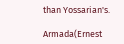than Yossarian's.

Armada(Ernest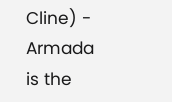Cline) - Armada is the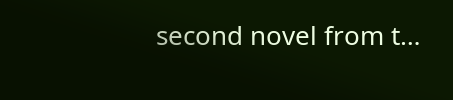second novel from t…